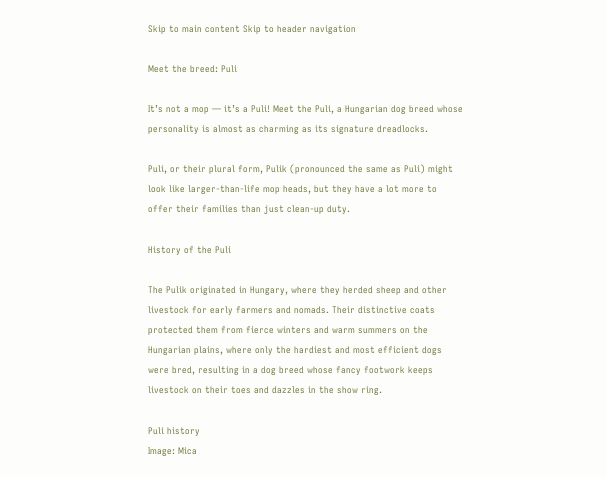Skip to main content Skip to header navigation

Meet the breed: Puli

It’s not a mop — it’s a Puli! Meet the Puli, a Hungarian dog breed whose personality is almost as charming as its signature dreadlocks.

Puli, or their plural form, Pulik (pronounced the same as Puli) might look like larger-than-life mop heads, but they have a lot more to offer their families than just clean-up duty.

History of the Puli

The Pulik originated in Hungary, where they herded sheep and other livestock for early farmers and nomads. Their distinctive coats protected them from fierce winters and warm summers on the Hungarian plains, where only the hardiest and most efficient dogs were bred, resulting in a dog breed whose fancy footwork keeps livestock on their toes and dazzles in the show ring.

Puli history
Image: Mica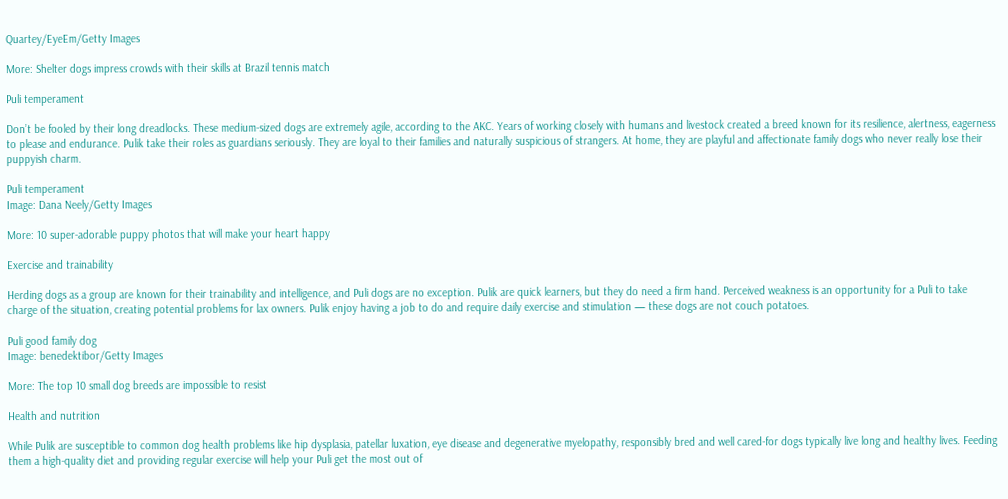Quartey/EyeEm/Getty Images

More: Shelter dogs impress crowds with their skills at Brazil tennis match

Puli temperament

Don’t be fooled by their long dreadlocks. These medium-sized dogs are extremely agile, according to the AKC. Years of working closely with humans and livestock created a breed known for its resilience, alertness, eagerness to please and endurance. Pulik take their roles as guardians seriously. They are loyal to their families and naturally suspicious of strangers. At home, they are playful and affectionate family dogs who never really lose their puppyish charm.

Puli temperament
Image: Dana Neely/Getty Images

More: 10 super-adorable puppy photos that will make your heart happy

Exercise and trainability

Herding dogs as a group are known for their trainability and intelligence, and Puli dogs are no exception. Pulik are quick learners, but they do need a firm hand. Perceived weakness is an opportunity for a Puli to take charge of the situation, creating potential problems for lax owners. Pulik enjoy having a job to do and require daily exercise and stimulation — these dogs are not couch potatoes.

Puli good family dog
Image: benedektibor/Getty Images

More: The top 10 small dog breeds are impossible to resist

Health and nutrition

While Pulik are susceptible to common dog health problems like hip dysplasia, patellar luxation, eye disease and degenerative myelopathy, responsibly bred and well cared-for dogs typically live long and healthy lives. Feeding them a high-quality diet and providing regular exercise will help your Puli get the most out of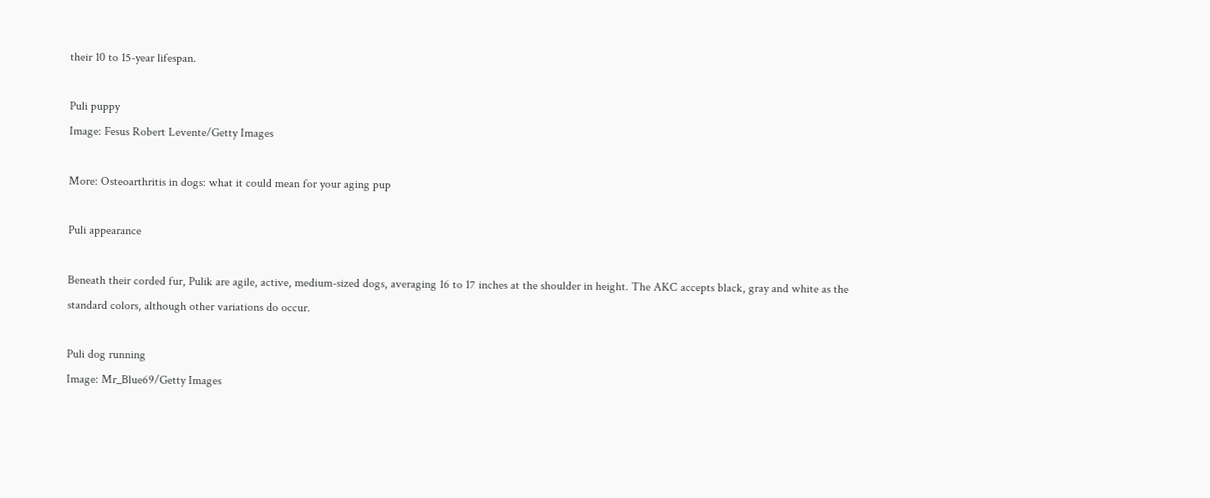their 10 to 15-year lifespan.

Puli puppy
Image: Fesus Robert Levente/Getty Images

More: Osteoarthritis in dogs: what it could mean for your aging pup

Puli appearance

Beneath their corded fur, Pulik are agile, active, medium-sized dogs, averaging 16 to 17 inches at the shoulder in height. The AKC accepts black, gray and white as the standard colors, although other variations do occur.

Puli dog running
Image: Mr_Blue69/Getty Images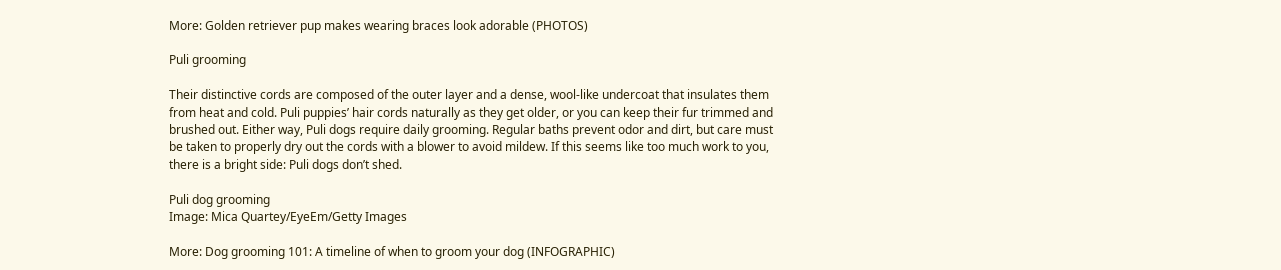More: Golden retriever pup makes wearing braces look adorable (PHOTOS)

Puli grooming

Their distinctive cords are composed of the outer layer and a dense, wool-like undercoat that insulates them from heat and cold. Puli puppies’ hair cords naturally as they get older, or you can keep their fur trimmed and brushed out. Either way, Puli dogs require daily grooming. Regular baths prevent odor and dirt, but care must be taken to properly dry out the cords with a blower to avoid mildew. If this seems like too much work to you, there is a bright side: Puli dogs don’t shed.

Puli dog grooming
Image: Mica Quartey/EyeEm/Getty Images

More: Dog grooming 101: A timeline of when to groom your dog (INFOGRAPHIC)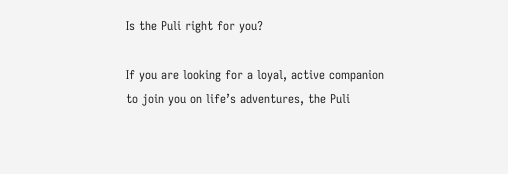Is the Puli right for you?

If you are looking for a loyal, active companion to join you on life’s adventures, the Puli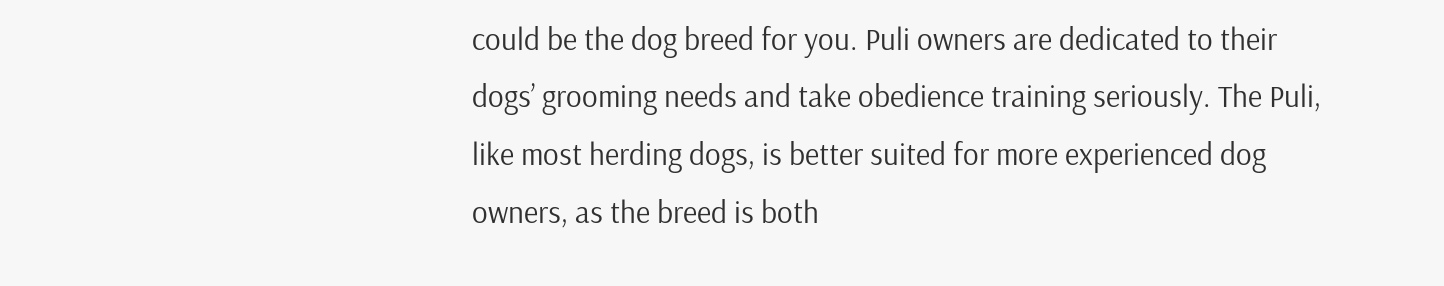could be the dog breed for you. Puli owners are dedicated to their dogs’ grooming needs and take obedience training seriously. The Puli, like most herding dogs, is better suited for more experienced dog owners, as the breed is both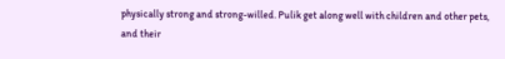physically strong and strong-willed. Pulik get along well with children and other pets, and their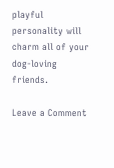playful personality will charm all of your dog-loving friends.

Leave a Comment